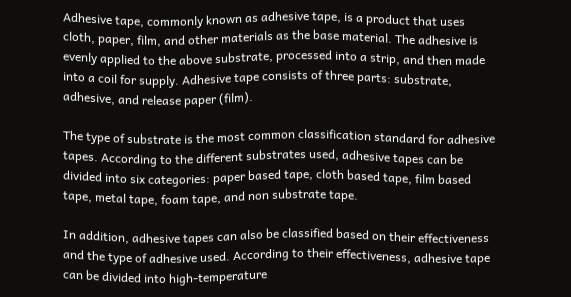Adhesive tape, commonly known as adhesive tape, is a product that uses cloth, paper, film, and other materials as the base material. The adhesive is evenly applied to the above substrate, processed into a strip, and then made into a coil for supply. Adhesive tape consists of three parts: substrate, adhesive, and release paper (film).

The type of substrate is the most common classification standard for adhesive tapes. According to the different substrates used, adhesive tapes can be divided into six categories: paper based tape, cloth based tape, film based tape, metal tape, foam tape, and non substrate tape.

In addition, adhesive tapes can also be classified based on their effectiveness and the type of adhesive used. According to their effectiveness, adhesive tape can be divided into high-temperature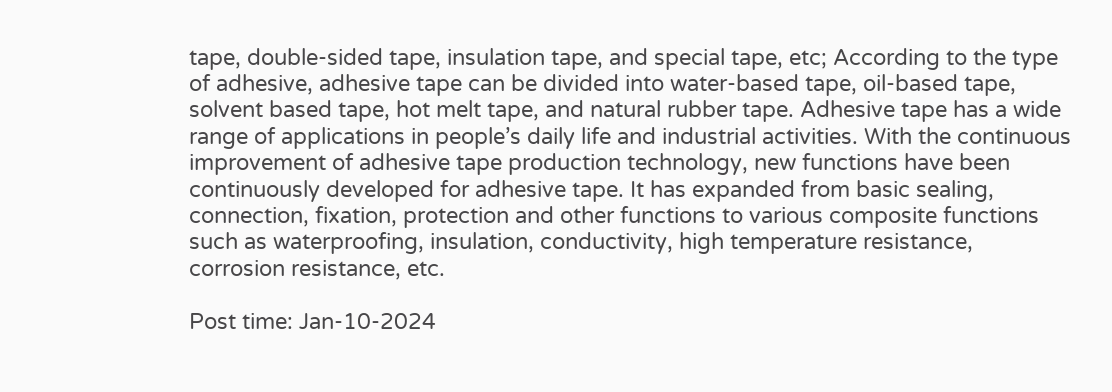tape, double-sided tape, insulation tape, and special tape, etc; According to the type of adhesive, adhesive tape can be divided into water-based tape, oil-based tape, solvent based tape, hot melt tape, and natural rubber tape. Adhesive tape has a wide range of applications in people’s daily life and industrial activities. With the continuous improvement of adhesive tape production technology, new functions have been continuously developed for adhesive tape. It has expanded from basic sealing, connection, fixation, protection and other functions to various composite functions such as waterproofing, insulation, conductivity, high temperature resistance, corrosion resistance, etc.

Post time: Jan-10-2024